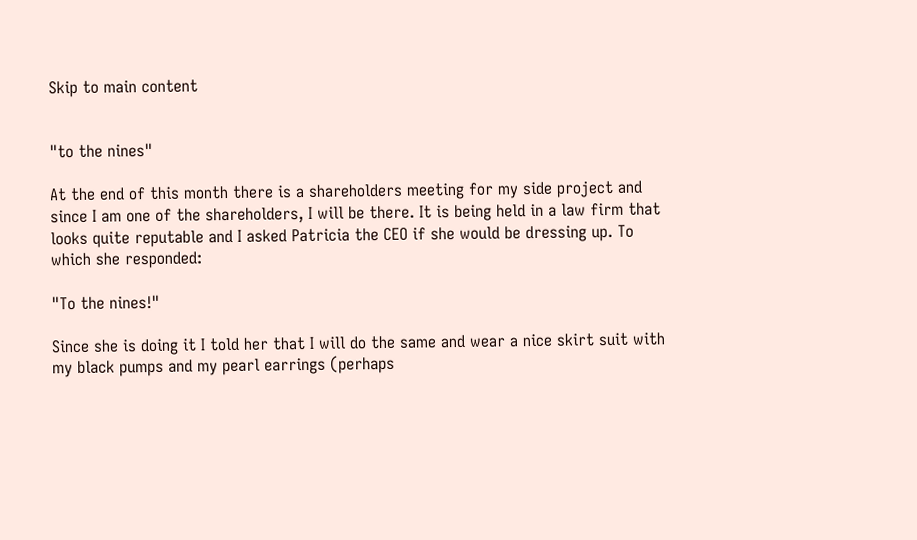Skip to main content


"to the nines"

At the end of this month there is a shareholders meeting for my side project and since I am one of the shareholders, I will be there. It is being held in a law firm that looks quite reputable and I asked Patricia the CEO if she would be dressing up. To which she responded:

"To the nines!"

Since she is doing it I told her that I will do the same and wear a nice skirt suit with my black pumps and my pearl earrings (perhaps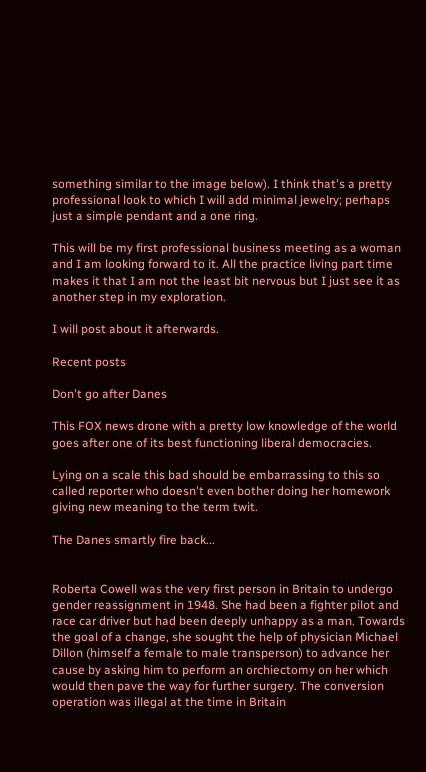something similar to the image below). I think that's a pretty professional look to which I will add minimal jewelry; perhaps just a simple pendant and a one ring.

This will be my first professional business meeting as a woman and I am looking forward to it. All the practice living part time makes it that I am not the least bit nervous but I just see it as another step in my exploration.

I will post about it afterwards.

Recent posts

Don't go after Danes

This FOX news drone with a pretty low knowledge of the world goes after one of its best functioning liberal democracies.

Lying on a scale this bad should be embarrassing to this so called reporter who doesn't even bother doing her homework giving new meaning to the term twit.

The Danes smartly fire back...


Roberta Cowell was the very first person in Britain to undergo gender reassignment in 1948. She had been a fighter pilot and race car driver but had been deeply unhappy as a man. Towards the goal of a change, she sought the help of physician Michael Dillon (himself a female to male transperson) to advance her cause by asking him to perform an orchiectomy on her which would then pave the way for further surgery. The conversion operation was illegal at the time in Britain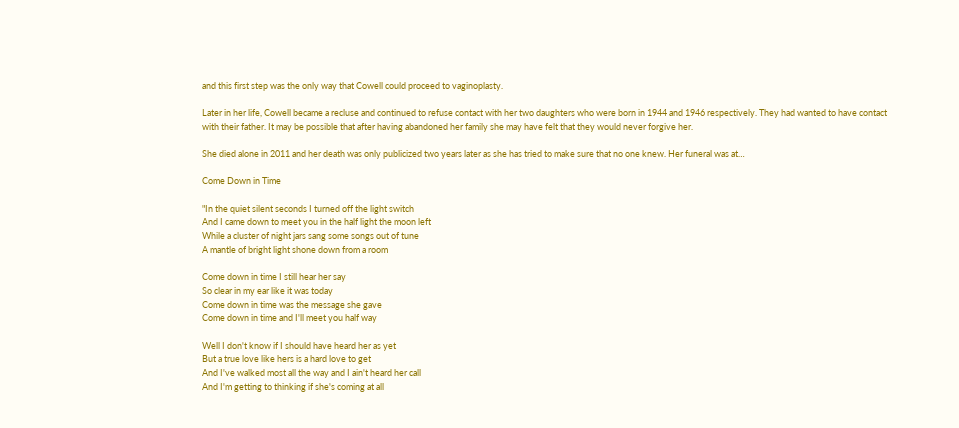and this first step was the only way that Cowell could proceed to vaginoplasty.

Later in her life, Cowell became a recluse and continued to refuse contact with her two daughters who were born in 1944 and 1946 respectively. They had wanted to have contact with their father. It may be possible that after having abandoned her family she may have felt that they would never forgive her.

She died alone in 2011 and her death was only publicized two years later as she has tried to make sure that no one knew. Her funeral was at…

Come Down in Time

"In the quiet silent seconds I turned off the light switch
And I came down to meet you in the half light the moon left
While a cluster of night jars sang some songs out of tune
A mantle of bright light shone down from a room

Come down in time I still hear her say
So clear in my ear like it was today
Come down in time was the message she gave
Come down in time and I'll meet you half way

Well I don't know if I should have heard her as yet
But a true love like hers is a hard love to get
And I've walked most all the way and I ain't heard her call
And I'm getting to thinking if she's coming at all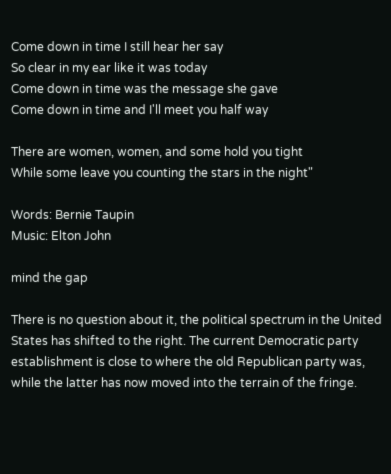Come down in time I still hear her say
So clear in my ear like it was today
Come down in time was the message she gave
Come down in time and I'll meet you half way

There are women, women, and some hold you tight
While some leave you counting the stars in the night"

Words: Bernie Taupin
Music: Elton John

mind the gap

There is no question about it, the political spectrum in the United States has shifted to the right. The current Democratic party establishment is close to where the old Republican party was, while the latter has now moved into the terrain of the fringe.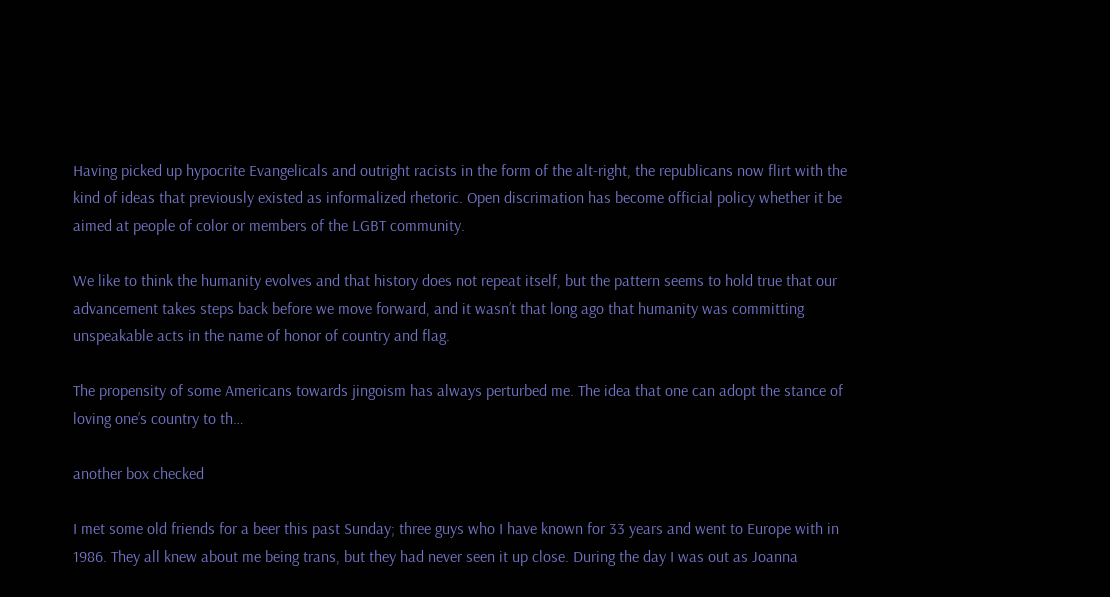Having picked up hypocrite Evangelicals and outright racists in the form of the alt-right, the republicans now flirt with the kind of ideas that previously existed as informalized rhetoric. Open discrimation has become official policy whether it be aimed at people of color or members of the LGBT community.

We like to think the humanity evolves and that history does not repeat itself, but the pattern seems to hold true that our advancement takes steps back before we move forward, and it wasn’t that long ago that humanity was committing unspeakable acts in the name of honor of country and flag.

The propensity of some Americans towards jingoism has always perturbed me. The idea that one can adopt the stance of loving one’s country to th…

another box checked

I met some old friends for a beer this past Sunday; three guys who I have known for 33 years and went to Europe with in 1986. They all knew about me being trans, but they had never seen it up close. During the day I was out as Joanna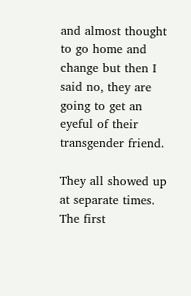and almost thought to go home and change but then I said no, they are going to get an eyeful of their transgender friend.

They all showed up at separate times. The first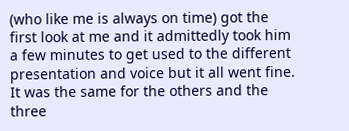(who like me is always on time) got the first look at me and it admittedly took him a few minutes to get used to the different presentation and voice but it all went fine. It was the same for the others and the three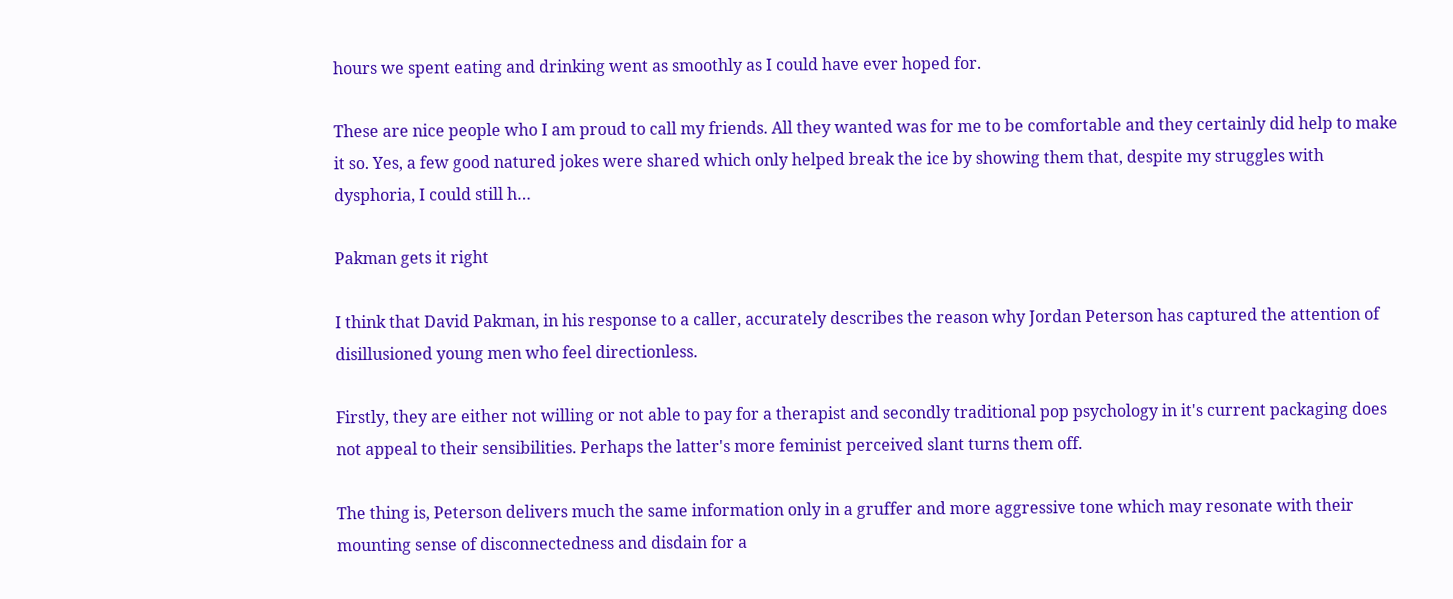hours we spent eating and drinking went as smoothly as I could have ever hoped for.

These are nice people who I am proud to call my friends. All they wanted was for me to be comfortable and they certainly did help to make it so. Yes, a few good natured jokes were shared which only helped break the ice by showing them that, despite my struggles with dysphoria, I could still h…

Pakman gets it right

I think that David Pakman, in his response to a caller, accurately describes the reason why Jordan Peterson has captured the attention of disillusioned young men who feel directionless.

Firstly, they are either not willing or not able to pay for a therapist and secondly traditional pop psychology in it's current packaging does not appeal to their sensibilities. Perhaps the latter's more feminist perceived slant turns them off.

The thing is, Peterson delivers much the same information only in a gruffer and more aggressive tone which may resonate with their mounting sense of disconnectedness and disdain for a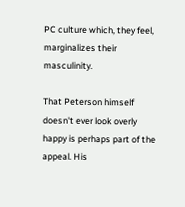PC culture which, they feel, marginalizes their masculinity.

That Peterson himself doesn't ever look overly happy is perhaps part of the appeal. His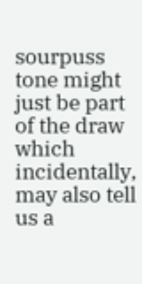sourpuss tone might just be part of the draw which incidentally, may also tell us a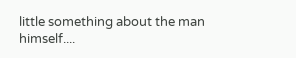little something about the man himself....